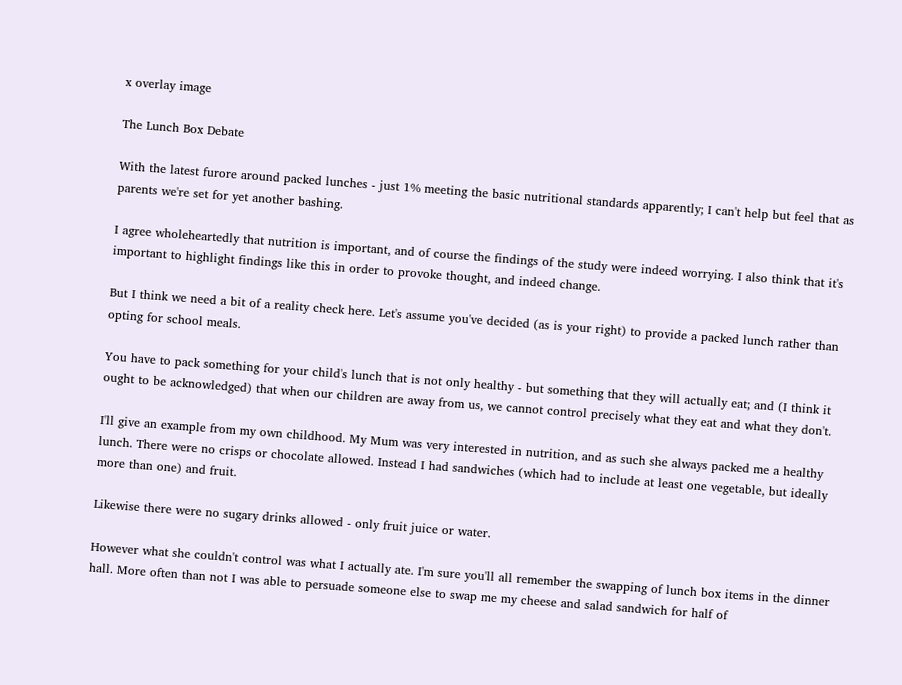x overlay image

The Lunch Box Debate

With the latest furore around packed lunches - just 1% meeting the basic nutritional standards apparently; I can't help but feel that as parents we're set for yet another bashing.

I agree wholeheartedly that nutrition is important, and of course the findings of the study were indeed worrying. I also think that it's important to highlight findings like this in order to provoke thought, and indeed change.

But I think we need a bit of a reality check here. Let's assume you've decided (as is your right) to provide a packed lunch rather than opting for school meals.

You have to pack something for your child's lunch that is not only healthy - but something that they will actually eat; and (I think it ought to be acknowledged) that when our children are away from us, we cannot control precisely what they eat and what they don't.

I'll give an example from my own childhood. My Mum was very interested in nutrition, and as such she always packed me a healthy lunch. There were no crisps or chocolate allowed. Instead I had sandwiches (which had to include at least one vegetable, but ideally more than one) and fruit.

Likewise there were no sugary drinks allowed - only fruit juice or water.

However what she couldn't control was what I actually ate. I'm sure you'll all remember the swapping of lunch box items in the dinner hall. More often than not I was able to persuade someone else to swap me my cheese and salad sandwich for half of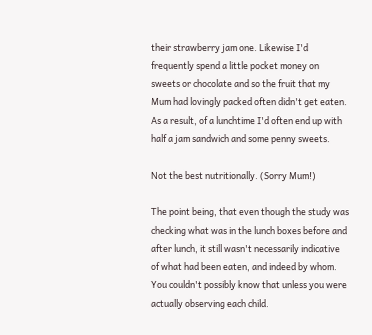their strawberry jam one. Likewise I'd frequently spend a little pocket money on sweets or chocolate and so the fruit that my Mum had lovingly packed often didn't get eaten. As a result, of a lunchtime I'd often end up with half a jam sandwich and some penny sweets.

Not the best nutritionally. (Sorry Mum!)

The point being, that even though the study was checking what was in the lunch boxes before and after lunch, it still wasn't necessarily indicative of what had been eaten, and indeed by whom. You couldn't possibly know that unless you were actually observing each child.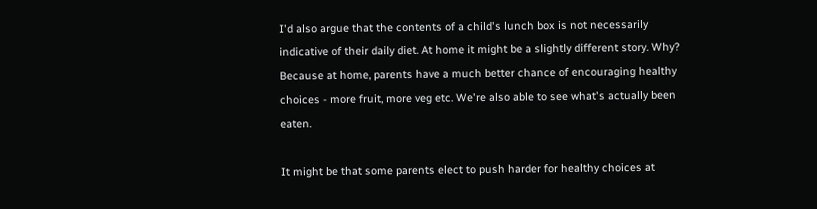I'd also argue that the contents of a child's lunch box is not necessarily indicative of their daily diet. At home it might be a slightly different story. Why? Because at home, parents have a much better chance of encouraging healthy choices - more fruit, more veg etc. We're also able to see what's actually been eaten.

It might be that some parents elect to push harder for healthy choices at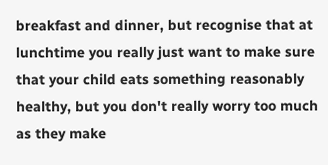breakfast and dinner, but recognise that at lunchtime you really just want to make sure that your child eats something reasonably healthy, but you don't really worry too much as they make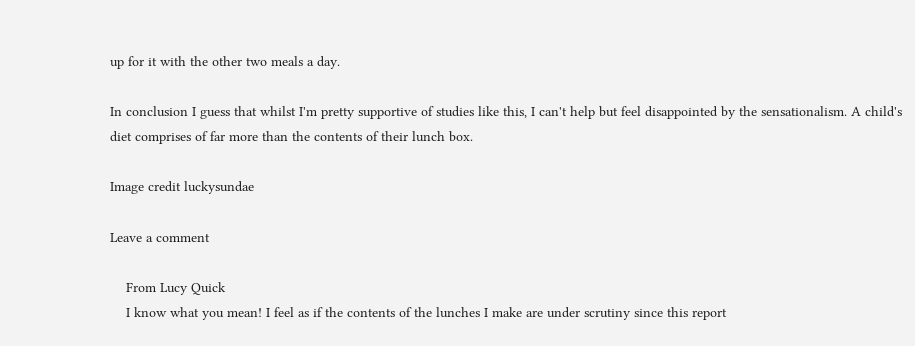up for it with the other two meals a day.

In conclusion I guess that whilst I'm pretty supportive of studies like this, I can't help but feel disappointed by the sensationalism. A child's diet comprises of far more than the contents of their lunch box.

Image credit luckysundae

Leave a comment

    From Lucy Quick
    I know what you mean! I feel as if the contents of the lunches I make are under scrutiny since this report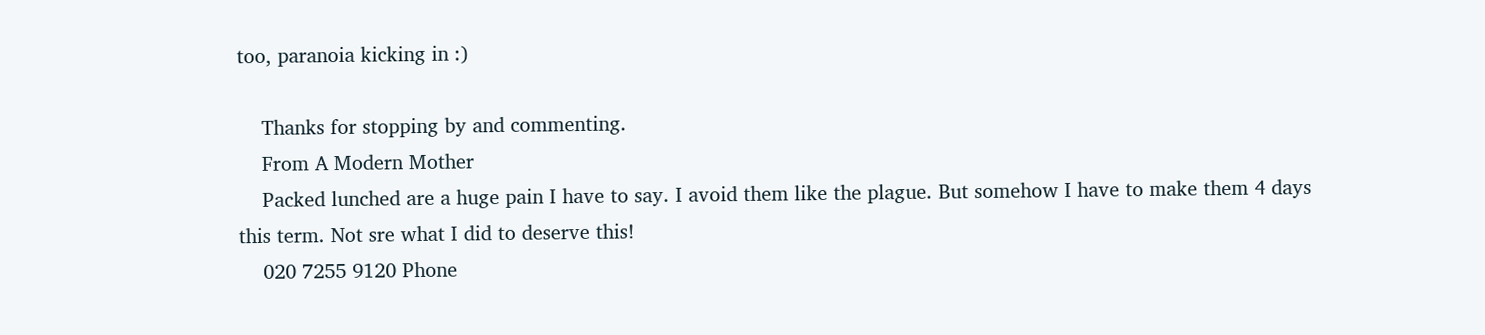too, paranoia kicking in :)

    Thanks for stopping by and commenting.
    From A Modern Mother
    Packed lunched are a huge pain I have to say. I avoid them like the plague. But somehow I have to make them 4 days this term. Not sre what I did to deserve this!
    020 7255 9120 Phone